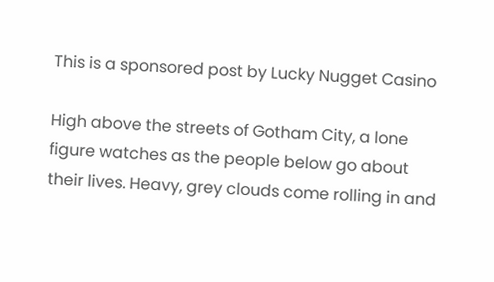This is a sponsored post by Lucky Nugget Casino

High above the streets of Gotham City, a lone figure watches as the people below go about their lives. Heavy, grey clouds come rolling in and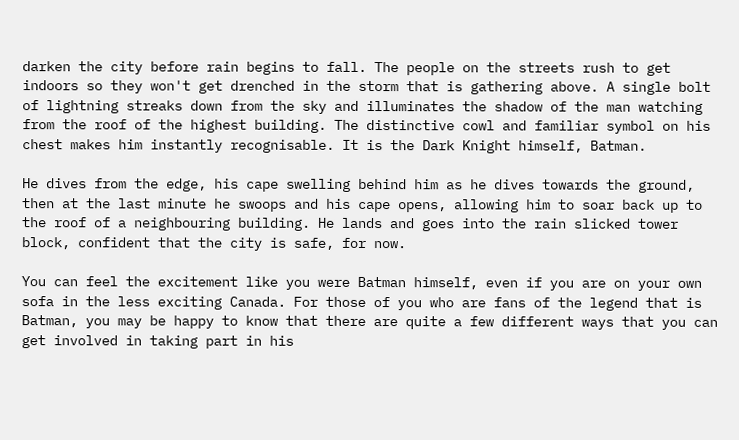darken the city before rain begins to fall. The people on the streets rush to get indoors so they won't get drenched in the storm that is gathering above. A single bolt of lightning streaks down from the sky and illuminates the shadow of the man watching from the roof of the highest building. The distinctive cowl and familiar symbol on his chest makes him instantly recognisable. It is the Dark Knight himself, Batman.

He dives from the edge, his cape swelling behind him as he dives towards the ground, then at the last minute he swoops and his cape opens, allowing him to soar back up to the roof of a neighbouring building. He lands and goes into the rain slicked tower block, confident that the city is safe, for now.

You can feel the excitement like you were Batman himself, even if you are on your own sofa in the less exciting Canada. For those of you who are fans of the legend that is Batman, you may be happy to know that there are quite a few different ways that you can get involved in taking part in his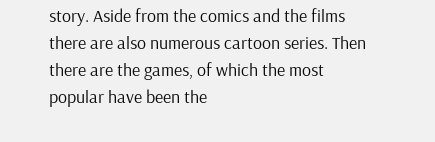story. Aside from the comics and the films there are also numerous cartoon series. Then there are the games, of which the most popular have been the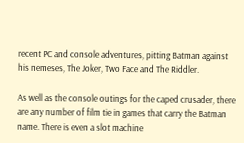recent PC and console adventures, pitting Batman against his nemeses, The Joker, Two Face and The Riddler.

As well as the console outings for the caped crusader, there are any number of film tie in games that carry the Batman name. There is even a slot machine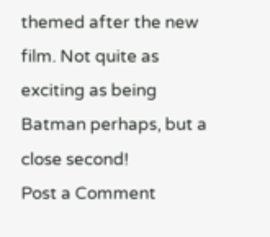themed after the new film. Not quite as exciting as being Batman perhaps, but a close second!
Post a Comment